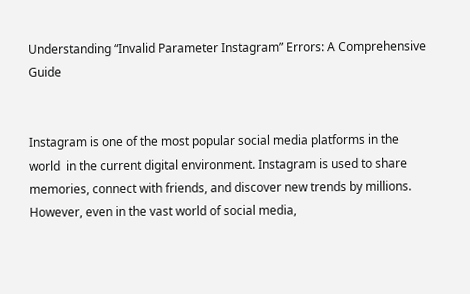Understanding “Invalid Parameter Instagram” Errors: A Comprehensive Guide


Instagram is one of the most popular social media platforms in the world  in the current digital environment. Instagram is used to share memories, connect with friends, and discover new trends by millions. However, even in the vast world of social media,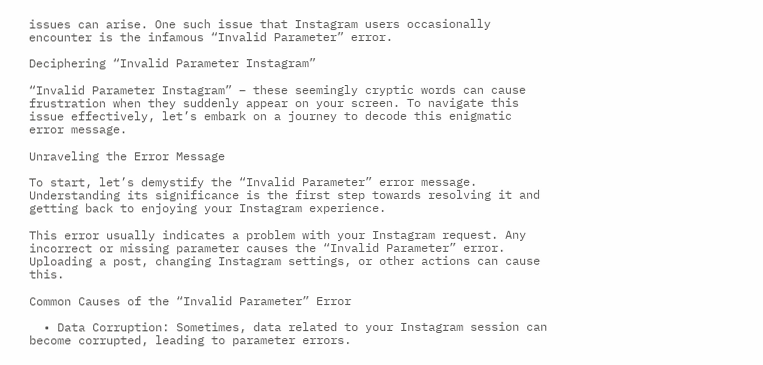issues can arise. One such issue that Instagram users occasionally encounter is the infamous “Invalid Parameter” error.

Deciphering “Invalid Parameter Instagram”

“Invalid Parameter Instagram” – these seemingly cryptic words can cause frustration when they suddenly appear on your screen. To navigate this issue effectively, let’s embark on a journey to decode this enigmatic error message.

Unraveling the Error Message

To start, let’s demystify the “Invalid Parameter” error message. Understanding its significance is the first step towards resolving it and getting back to enjoying your Instagram experience.

This error usually indicates a problem with your Instagram request. Any incorrect or missing parameter causes the “Invalid Parameter” error. Uploading a post, changing Instagram settings, or other actions can cause this.

Common Causes of the “Invalid Parameter” Error

  • Data Corruption: Sometimes, data related to your Instagram session can become corrupted, leading to parameter errors.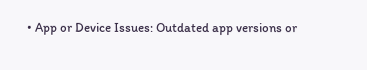• App or Device Issues: Outdated app versions or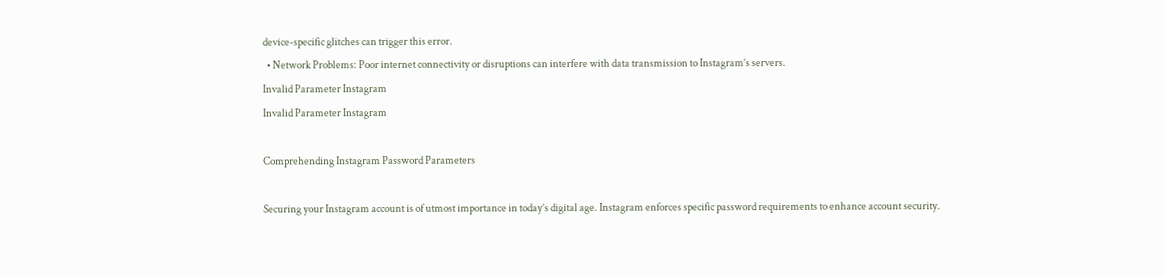device-specific glitches can trigger this error.
  • Network Problems: Poor internet connectivity or disruptions can interfere with data transmission to Instagram’s servers.
Invalid Parameter Instagram
Invalid Parameter Instagram

Comprehending Instagram Password Parameters

Securing your Instagram account is of utmost importance in today’s digital age. Instagram enforces specific password requirements to enhance account security.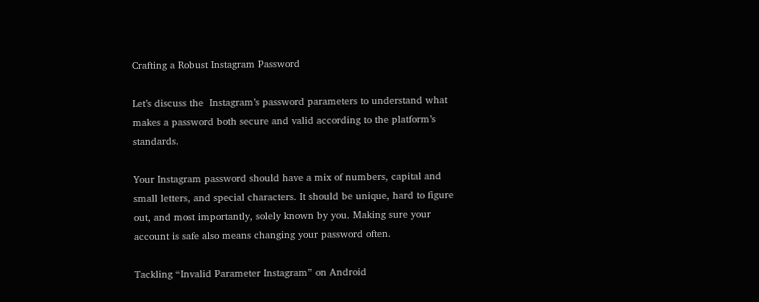Crafting a Robust Instagram Password

Let’s discuss the  Instagram’s password parameters to understand what makes a password both secure and valid according to the platform’s standards.

Your Instagram password should have a mix of numbers, capital and small letters, and special characters. It should be unique, hard to figure out, and most importantly, solely known by you. Making sure your account is safe also means changing your password often.

Tackling “Invalid Parameter Instagram” on Android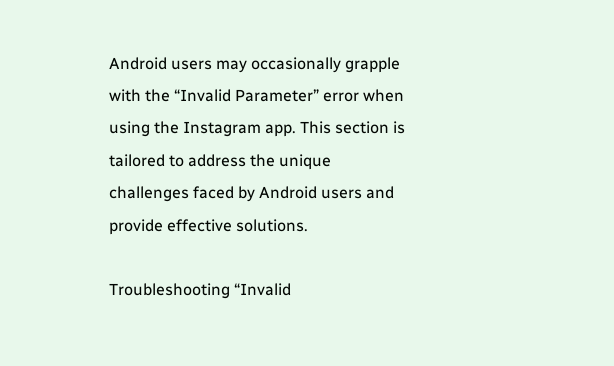Android users may occasionally grapple with the “Invalid Parameter” error when using the Instagram app. This section is tailored to address the unique challenges faced by Android users and provide effective solutions.

Troubleshooting “Invalid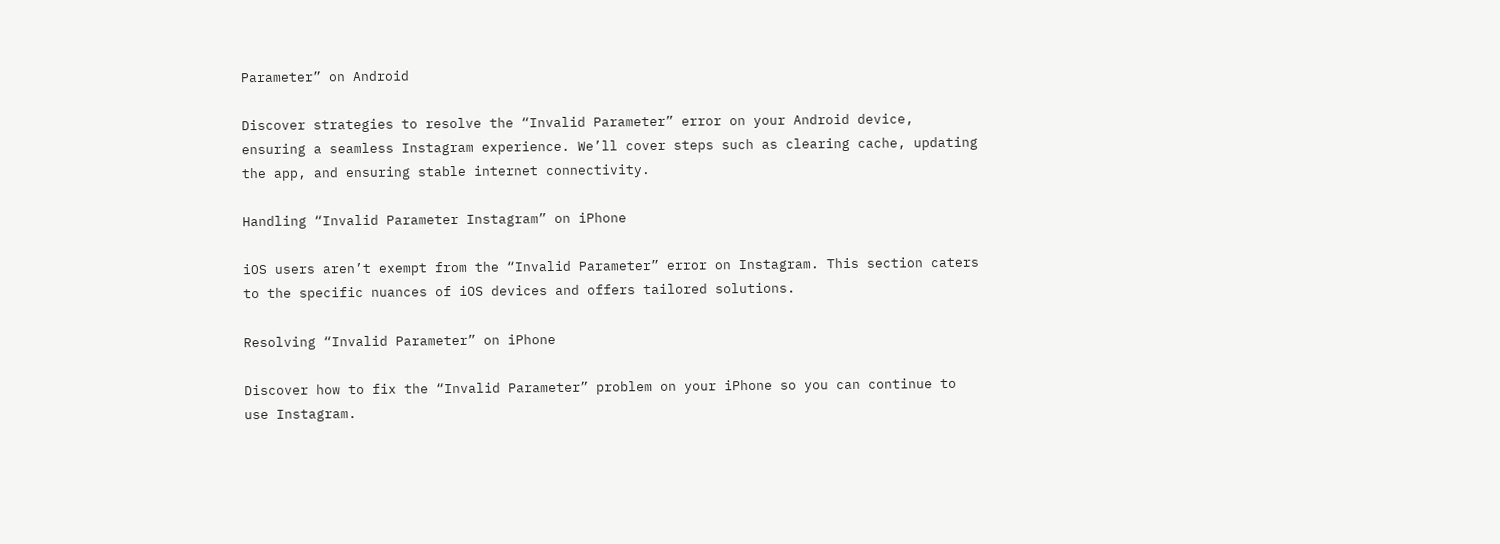Parameter” on Android

Discover strategies to resolve the “Invalid Parameter” error on your Android device, ensuring a seamless Instagram experience. We’ll cover steps such as clearing cache, updating the app, and ensuring stable internet connectivity.

Handling “Invalid Parameter Instagram” on iPhone

iOS users aren’t exempt from the “Invalid Parameter” error on Instagram. This section caters to the specific nuances of iOS devices and offers tailored solutions.

Resolving “Invalid Parameter” on iPhone

Discover how to fix the “Invalid Parameter” problem on your iPhone so you can continue to use Instagram.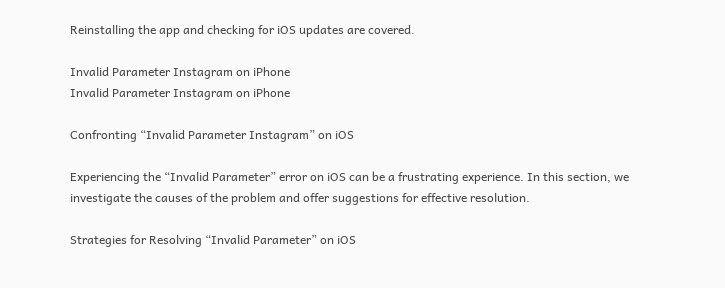Reinstalling the app and checking for iOS updates are covered.

Invalid Parameter Instagram on iPhone
Invalid Parameter Instagram on iPhone

Confronting “Invalid Parameter Instagram” on iOS

Experiencing the “Invalid Parameter” error on iOS can be a frustrating experience. In this section, we investigate the causes of the problem and offer suggestions for effective resolution.

Strategies for Resolving “Invalid Parameter” on iOS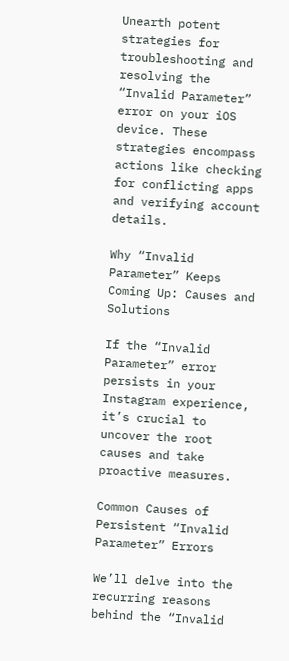Unearth potent strategies for troubleshooting and resolving the “Invalid Parameter” error on your iOS device. These strategies encompass actions like checking for conflicting apps and verifying account details.

Why “Invalid Parameter” Keeps Coming Up: Causes and Solutions

If the “Invalid Parameter” error persists in your Instagram experience, it’s crucial to uncover the root causes and take proactive measures.

Common Causes of Persistent “Invalid Parameter” Errors

We’ll delve into the recurring reasons behind the “Invalid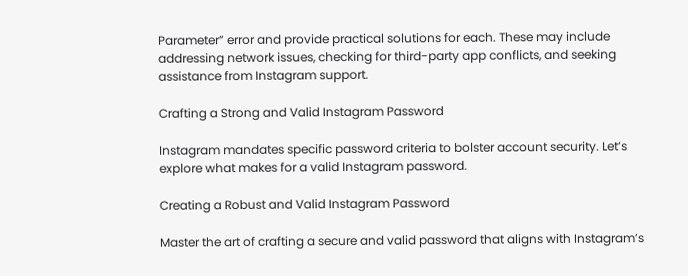Parameter” error and provide practical solutions for each. These may include addressing network issues, checking for third-party app conflicts, and seeking assistance from Instagram support.

Crafting a Strong and Valid Instagram Password

Instagram mandates specific password criteria to bolster account security. Let’s explore what makes for a valid Instagram password.

Creating a Robust and Valid Instagram Password

Master the art of crafting a secure and valid password that aligns with Instagram’s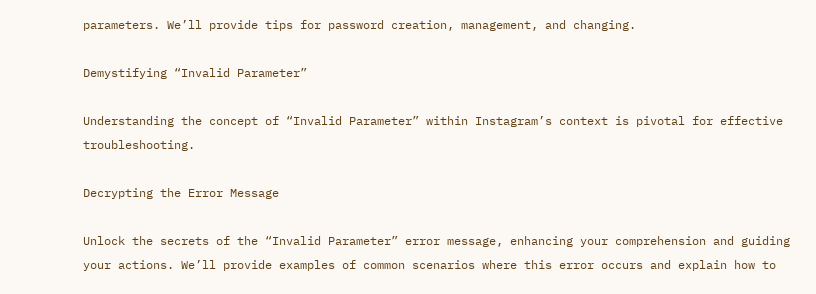parameters. We’ll provide tips for password creation, management, and changing.

Demystifying “Invalid Parameter”

Understanding the concept of “Invalid Parameter” within Instagram’s context is pivotal for effective troubleshooting.

Decrypting the Error Message

Unlock the secrets of the “Invalid Parameter” error message, enhancing your comprehension and guiding your actions. We’ll provide examples of common scenarios where this error occurs and explain how to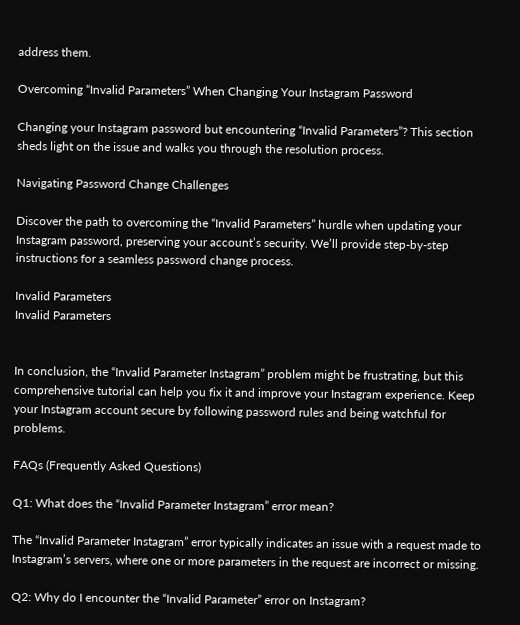address them.

Overcoming “Invalid Parameters” When Changing Your Instagram Password

Changing your Instagram password but encountering “Invalid Parameters”? This section sheds light on the issue and walks you through the resolution process.

Navigating Password Change Challenges

Discover the path to overcoming the “Invalid Parameters” hurdle when updating your Instagram password, preserving your account’s security. We’ll provide step-by-step instructions for a seamless password change process.

Invalid Parameters
Invalid Parameters


In conclusion, the “Invalid Parameter Instagram” problem might be frustrating, but this comprehensive tutorial can help you fix it and improve your Instagram experience. Keep your Instagram account secure by following password rules and being watchful for problems.

FAQs (Frequently Asked Questions)

Q1: What does the “Invalid Parameter Instagram” error mean?

The “Invalid Parameter Instagram” error typically indicates an issue with a request made to Instagram’s servers, where one or more parameters in the request are incorrect or missing.

Q2: Why do I encounter the “Invalid Parameter” error on Instagram?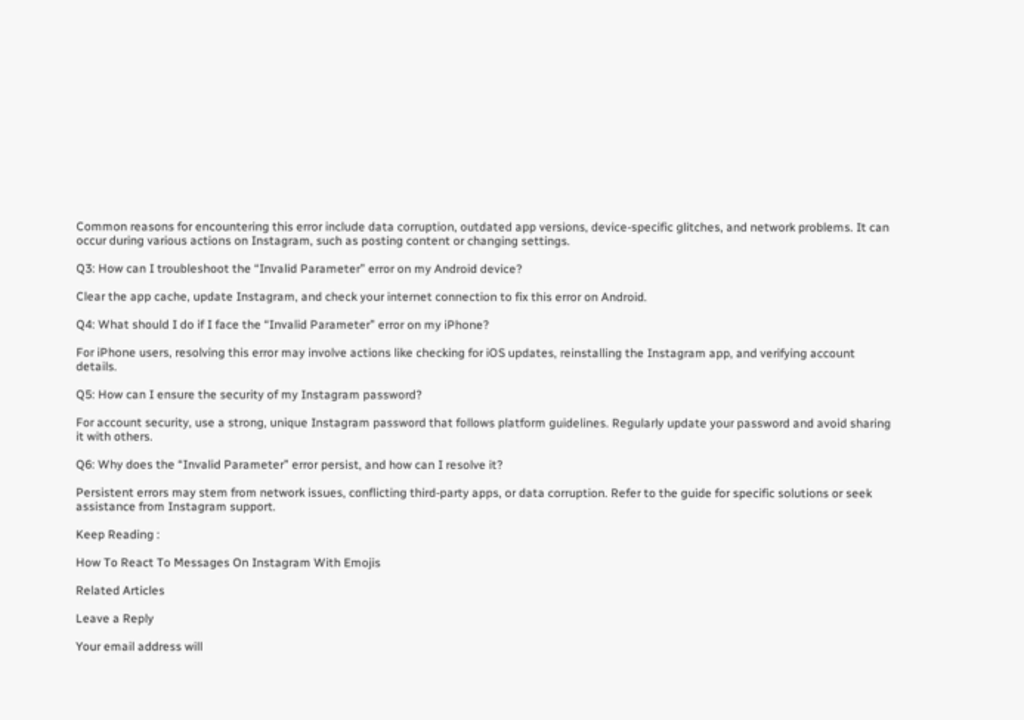Common reasons for encountering this error include data corruption, outdated app versions, device-specific glitches, and network problems. It can occur during various actions on Instagram, such as posting content or changing settings.

Q3: How can I troubleshoot the “Invalid Parameter” error on my Android device?

Clear the app cache, update Instagram, and check your internet connection to fix this error on Android.

Q4: What should I do if I face the “Invalid Parameter” error on my iPhone?

For iPhone users, resolving this error may involve actions like checking for iOS updates, reinstalling the Instagram app, and verifying account details.

Q5: How can I ensure the security of my Instagram password?

For account security, use a strong, unique Instagram password that follows platform guidelines. Regularly update your password and avoid sharing it with others.

Q6: Why does the “Invalid Parameter” error persist, and how can I resolve it?

Persistent errors may stem from network issues, conflicting third-party apps, or data corruption. Refer to the guide for specific solutions or seek assistance from Instagram support.

Keep Reading :

How To React To Messages On Instagram With Emojis

Related Articles

Leave a Reply

Your email address will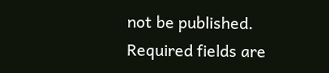not be published. Required fields are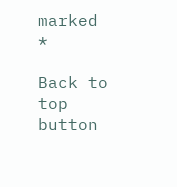marked *

Back to top button